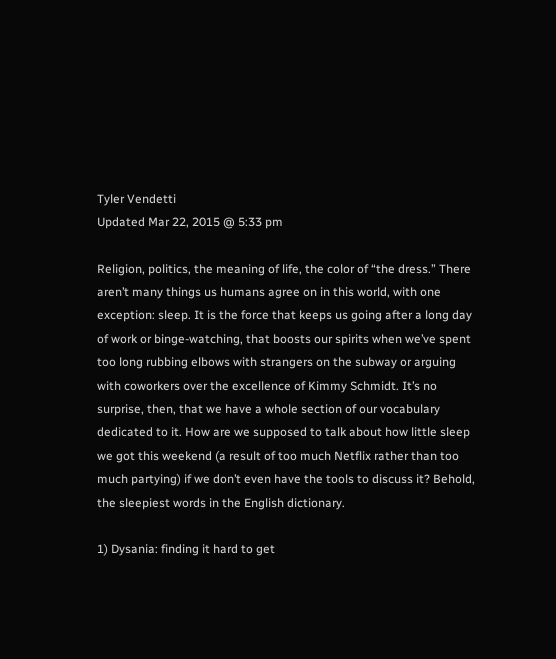Tyler Vendetti
Updated Mar 22, 2015 @ 5:33 pm

Religion, politics, the meaning of life, the color of “the dress.” There aren’t many things us humans agree on in this world, with one exception: sleep. It is the force that keeps us going after a long day of work or binge-watching, that boosts our spirits when we’ve spent too long rubbing elbows with strangers on the subway or arguing with coworkers over the excellence of Kimmy Schmidt. It’s no surprise, then, that we have a whole section of our vocabulary dedicated to it. How are we supposed to talk about how little sleep we got this weekend (a result of too much Netflix rather than too much partying) if we don’t even have the tools to discuss it? Behold, the sleepiest words in the English dictionary.

1) Dysania: finding it hard to get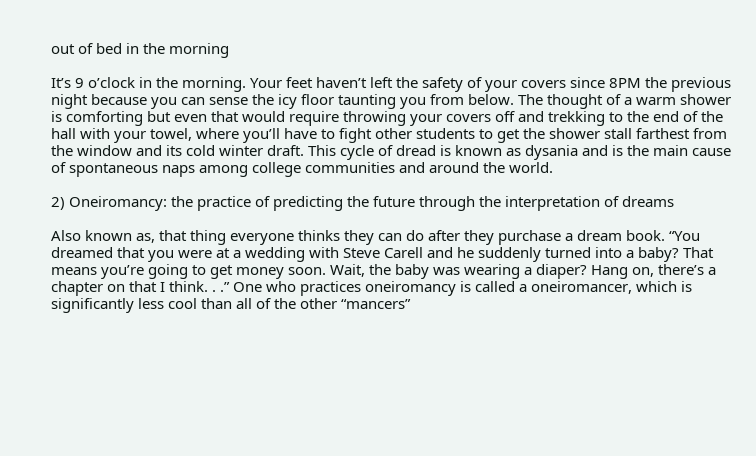out of bed in the morning

It’s 9 o’clock in the morning. Your feet haven’t left the safety of your covers since 8PM the previous night because you can sense the icy floor taunting you from below. The thought of a warm shower is comforting but even that would require throwing your covers off and trekking to the end of the hall with your towel, where you’ll have to fight other students to get the shower stall farthest from the window and its cold winter draft. This cycle of dread is known as dysania and is the main cause of spontaneous naps among college communities and around the world.

2) Oneiromancy: the practice of predicting the future through the interpretation of dreams

Also known as, that thing everyone thinks they can do after they purchase a dream book. “You dreamed that you were at a wedding with Steve Carell and he suddenly turned into a baby? That means you’re going to get money soon. Wait, the baby was wearing a diaper? Hang on, there’s a chapter on that I think. . .” One who practices oneiromancy is called a oneiromancer, which is significantly less cool than all of the other “mancers”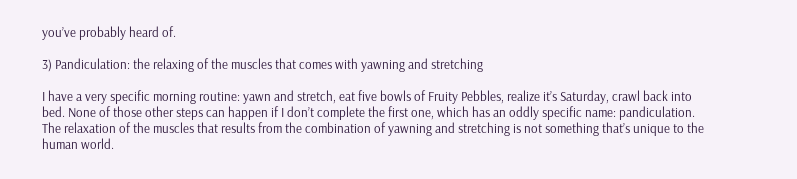you’ve probably heard of.

3) Pandiculation: the relaxing of the muscles that comes with yawning and stretching

I have a very specific morning routine: yawn and stretch, eat five bowls of Fruity Pebbles, realize it’s Saturday, crawl back into bed. None of those other steps can happen if I don’t complete the first one, which has an oddly specific name: pandiculation. The relaxation of the muscles that results from the combination of yawning and stretching is not something that’s unique to the human world.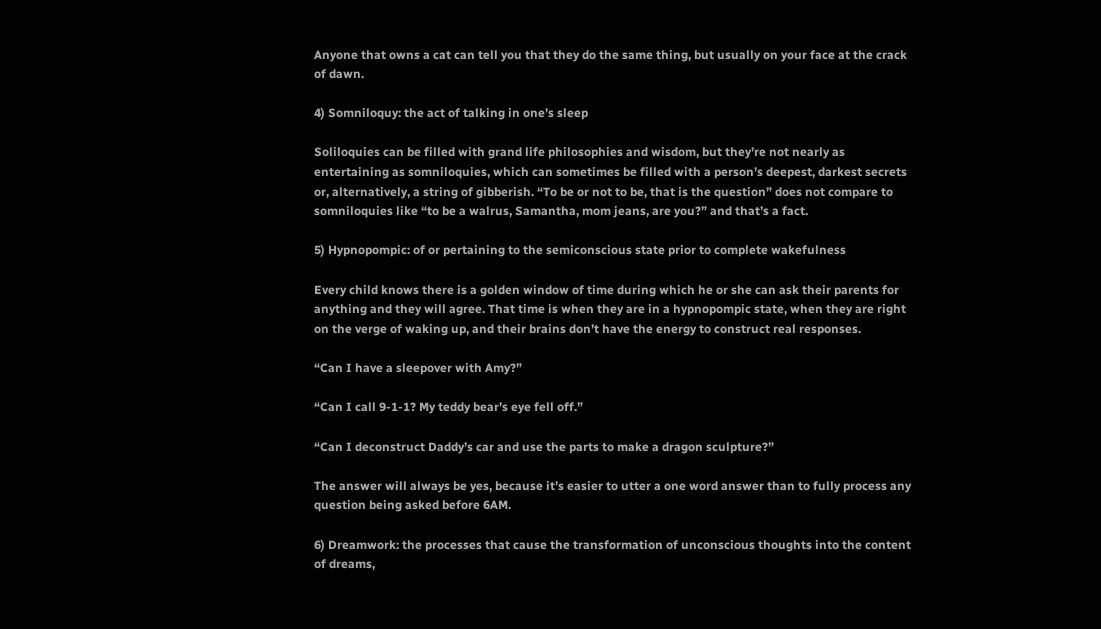Anyone that owns a cat can tell you that they do the same thing, but usually on your face at the crack of dawn.

4) Somniloquy: the act of talking in one’s sleep

Soliloquies can be filled with grand life philosophies and wisdom, but they’re not nearly as entertaining as somniloquies, which can sometimes be filled with a person’s deepest, darkest secrets or, alternatively, a string of gibberish. “To be or not to be, that is the question” does not compare to somniloquies like “to be a walrus, Samantha, mom jeans, are you?” and that’s a fact.

5) Hypnopompic: of or pertaining to the semiconscious state prior to complete wakefulness

Every child knows there is a golden window of time during which he or she can ask their parents for anything and they will agree. That time is when they are in a hypnopompic state, when they are right on the verge of waking up, and their brains don’t have the energy to construct real responses.

“Can I have a sleepover with Amy?”

“Can I call 9-1-1? My teddy bear’s eye fell off.”

“Can I deconstruct Daddy’s car and use the parts to make a dragon sculpture?”

The answer will always be yes, because it’s easier to utter a one word answer than to fully process any question being asked before 6AM.

6) Dreamwork: the processes that cause the transformation of unconscious thoughts into the content of dreams,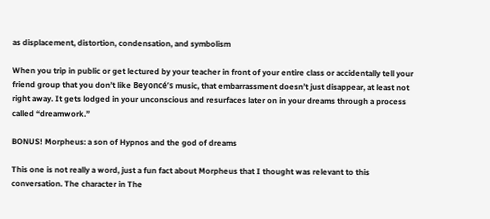as displacement, distortion, condensation, and symbolism

When you trip in public or get lectured by your teacher in front of your entire class or accidentally tell your friend group that you don’t like Beyoncé’s music, that embarrassment doesn’t just disappear, at least not right away. It gets lodged in your unconscious and resurfaces later on in your dreams through a process called “dreamwork.”

BONUS! Morpheus: a son of Hypnos and the god of dreams

This one is not really a word, just a fun fact about Morpheus that I thought was relevant to this conversation. The character in The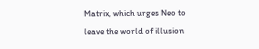Matrix, which urges Neo to leave the world of illusion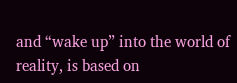and “wake up” into the world of reality, is based on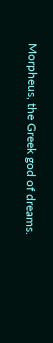Morpheus, the Greek god of dreams.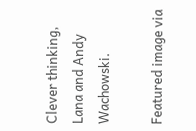Clever thinking, Lana and Andy Wachowski.

Featured image via